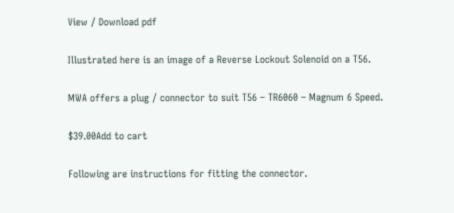View / Download pdf

Illustrated here is an image of a Reverse Lockout Solenoid on a T56.

MWA offers a plug / connector to suit T56 – TR6060 – Magnum 6 Speed.

$39.00Add to cart

Following are instructions for fitting the connector.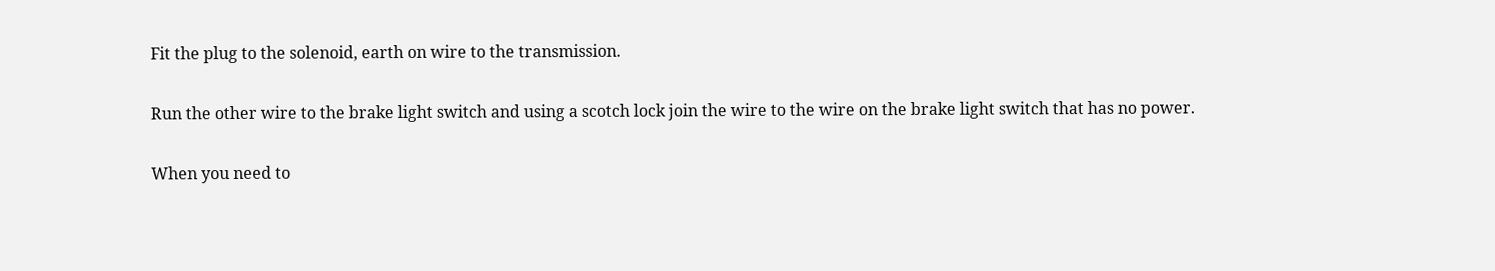Fit the plug to the solenoid, earth on wire to the transmission.

Run the other wire to the brake light switch and using a scotch lock join the wire to the wire on the brake light switch that has no power.

When you need to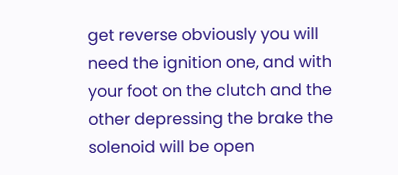get reverse obviously you will need the ignition one, and with your foot on the clutch and the other depressing the brake the solenoid will be open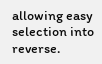allowing easy selection into reverse.